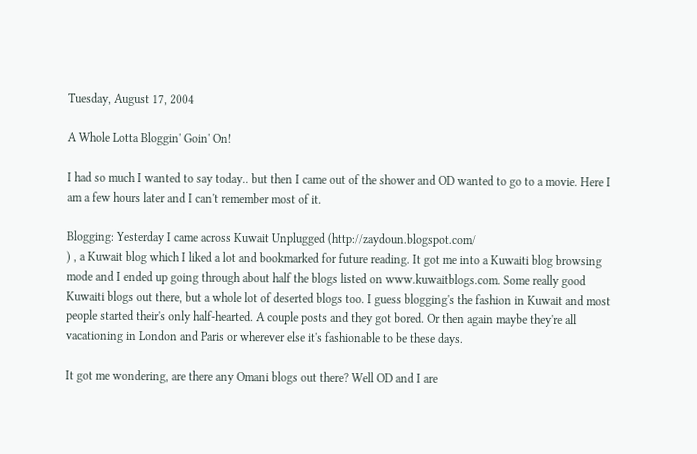Tuesday, August 17, 2004

A Whole Lotta Bloggin' Goin' On!

I had so much I wanted to say today.. but then I came out of the shower and OD wanted to go to a movie. Here I am a few hours later and I can't remember most of it.

Blogging: Yesterday I came across Kuwait Unplugged (http://zaydoun.blogspot.com/
) , a Kuwait blog which I liked a lot and bookmarked for future reading. It got me into a Kuwaiti blog browsing mode and I ended up going through about half the blogs listed on www.kuwaitblogs.com. Some really good Kuwaiti blogs out there, but a whole lot of deserted blogs too. I guess blogging's the fashion in Kuwait and most people started their's only half-hearted. A couple posts and they got bored. Or then again maybe they're all vacationing in London and Paris or wherever else it's fashionable to be these days.

It got me wondering, are there any Omani blogs out there? Well OD and I are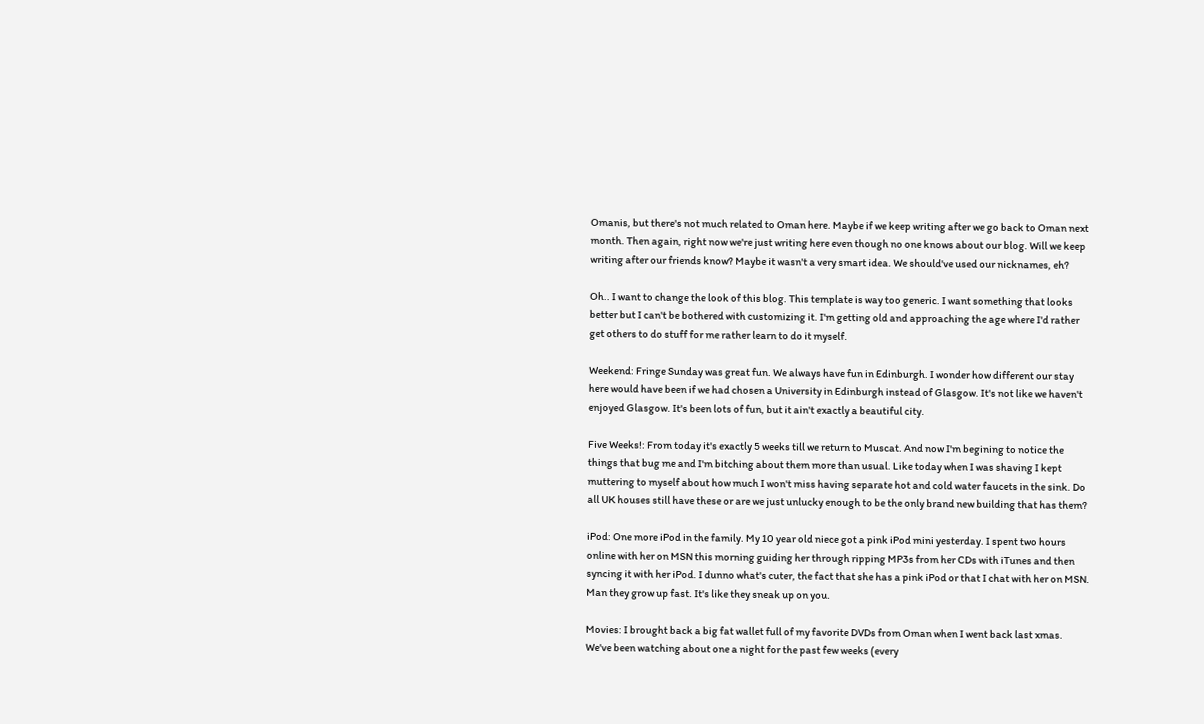Omanis, but there's not much related to Oman here. Maybe if we keep writing after we go back to Oman next month. Then again, right now we're just writing here even though no one knows about our blog. Will we keep writing after our friends know? Maybe it wasn't a very smart idea. We should've used our nicknames, eh?

Oh.. I want to change the look of this blog. This template is way too generic. I want something that looks better but I can't be bothered with customizing it. I'm getting old and approaching the age where I'd rather get others to do stuff for me rather learn to do it myself.

Weekend: Fringe Sunday was great fun. We always have fun in Edinburgh. I wonder how different our stay here would have been if we had chosen a University in Edinburgh instead of Glasgow. It's not like we haven't enjoyed Glasgow. It's been lots of fun, but it ain't exactly a beautiful city.

Five Weeks!: From today it's exactly 5 weeks till we return to Muscat. And now I'm begining to notice the things that bug me and I'm bitching about them more than usual. Like today when I was shaving I kept muttering to myself about how much I won't miss having separate hot and cold water faucets in the sink. Do all UK houses still have these or are we just unlucky enough to be the only brand new building that has them?

iPod: One more iPod in the family. My 10 year old niece got a pink iPod mini yesterday. I spent two hours online with her on MSN this morning guiding her through ripping MP3s from her CDs with iTunes and then syncing it with her iPod. I dunno what's cuter, the fact that she has a pink iPod or that I chat with her on MSN. Man they grow up fast. It's like they sneak up on you.

Movies: I brought back a big fat wallet full of my favorite DVDs from Oman when I went back last xmas. We've been watching about one a night for the past few weeks (every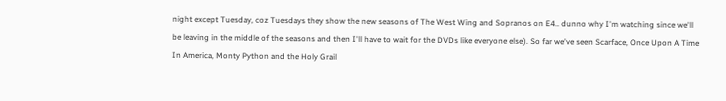night except Tuesday, coz Tuesdays they show the new seasons of The West Wing and Sopranos on E4.. dunno why I'm watching since we'll be leaving in the middle of the seasons and then I'll have to wait for the DVDs like everyone else). So far we've seen Scarface, Once Upon A Time In America, Monty Python and the Holy Grail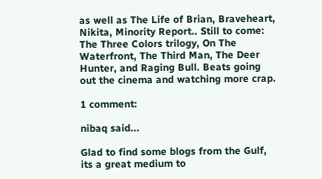as well as The Life of Brian, Braveheart, Nikita, Minority Report.. Still to come: The Three Colors trilogy, On The Waterfront, The Third Man, The Deer Hunter, and Raging Bull. Beats going out the cinema and watching more crap.

1 comment:

nibaq said...

Glad to find some blogs from the Gulf, its a great medium to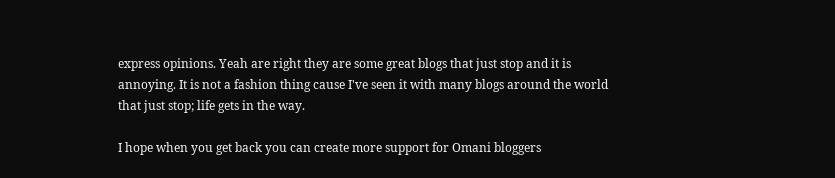express opinions. Yeah are right they are some great blogs that just stop and it is annoying. It is not a fashion thing cause I've seen it with many blogs around the world that just stop; life gets in the way.

I hope when you get back you can create more support for Omani bloggers